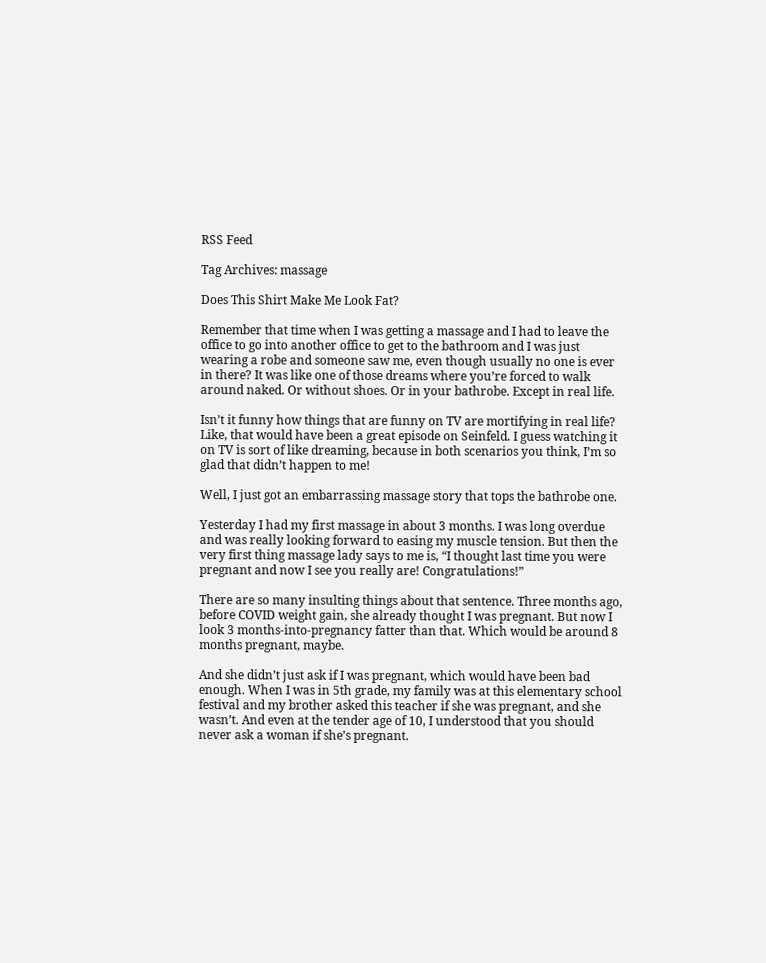RSS Feed

Tag Archives: massage

Does This Shirt Make Me Look Fat?

Remember that time when I was getting a massage and I had to leave the office to go into another office to get to the bathroom and I was just wearing a robe and someone saw me, even though usually no one is ever in there? It was like one of those dreams where you’re forced to walk around naked. Or without shoes. Or in your bathrobe. Except in real life.

Isn’t it funny how things that are funny on TV are mortifying in real life? Like, that would have been a great episode on Seinfeld. I guess watching it on TV is sort of like dreaming, because in both scenarios you think, I’m so glad that didn’t happen to me!

Well, I just got an embarrassing massage story that tops the bathrobe one.

Yesterday I had my first massage in about 3 months. I was long overdue and was really looking forward to easing my muscle tension. But then the very first thing massage lady says to me is, “I thought last time you were pregnant and now I see you really are! Congratulations!”

There are so many insulting things about that sentence. Three months ago, before COVID weight gain, she already thought I was pregnant. But now I look 3 months-into-pregnancy fatter than that. Which would be around 8 months pregnant, maybe.

And she didn’t just ask if I was pregnant, which would have been bad enough. When I was in 5th grade, my family was at this elementary school festival and my brother asked this teacher if she was pregnant, and she wasn’t. And even at the tender age of 10, I understood that you should never ask a woman if she’s pregnant.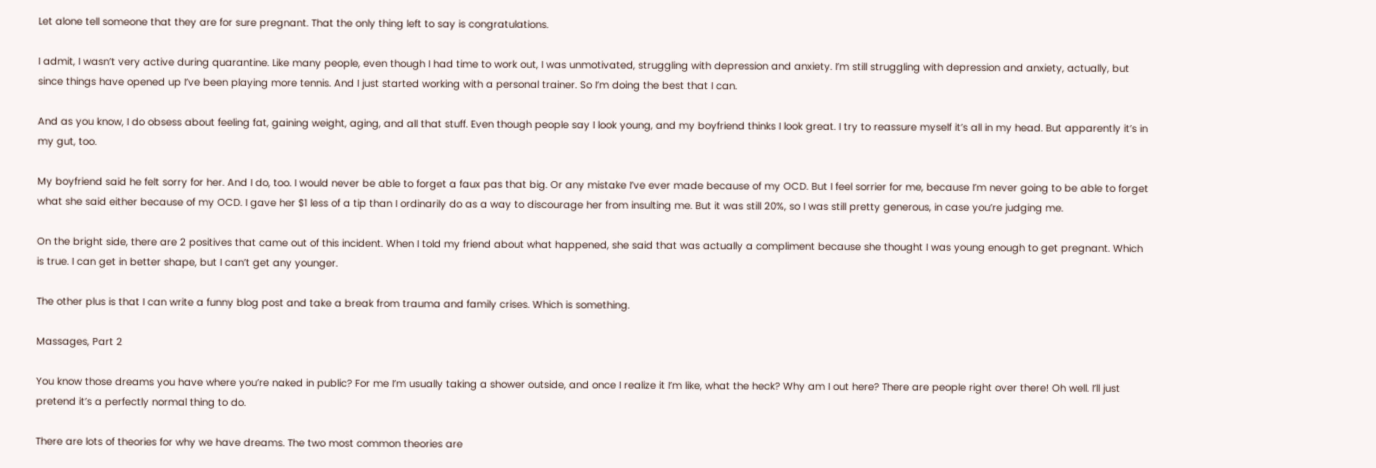Let alone tell someone that they are for sure pregnant. That the only thing left to say is congratulations.

I admit, I wasn’t very active during quarantine. Like many people, even though I had time to work out, I was unmotivated, struggling with depression and anxiety. I’m still struggling with depression and anxiety, actually, but since things have opened up I’ve been playing more tennis. And I just started working with a personal trainer. So I’m doing the best that I can.

And as you know, I do obsess about feeling fat, gaining weight, aging, and all that stuff. Even though people say I look young, and my boyfriend thinks I look great. I try to reassure myself it’s all in my head. But apparently it’s in my gut, too.

My boyfriend said he felt sorry for her. And I do, too. I would never be able to forget a faux pas that big. Or any mistake I’ve ever made because of my OCD. But I feel sorrier for me, because I’m never going to be able to forget what she said either because of my OCD. I gave her $1 less of a tip than I ordinarily do as a way to discourage her from insulting me. But it was still 20%, so I was still pretty generous, in case you’re judging me.

On the bright side, there are 2 positives that came out of this incident. When I told my friend about what happened, she said that was actually a compliment because she thought I was young enough to get pregnant. Which is true. I can get in better shape, but I can’t get any younger.

The other plus is that I can write a funny blog post and take a break from trauma and family crises. Which is something.

Massages, Part 2

You know those dreams you have where you’re naked in public? For me I’m usually taking a shower outside, and once I realize it I’m like, what the heck? Why am I out here? There are people right over there! Oh well. I’ll just pretend it’s a perfectly normal thing to do.

There are lots of theories for why we have dreams. The two most common theories are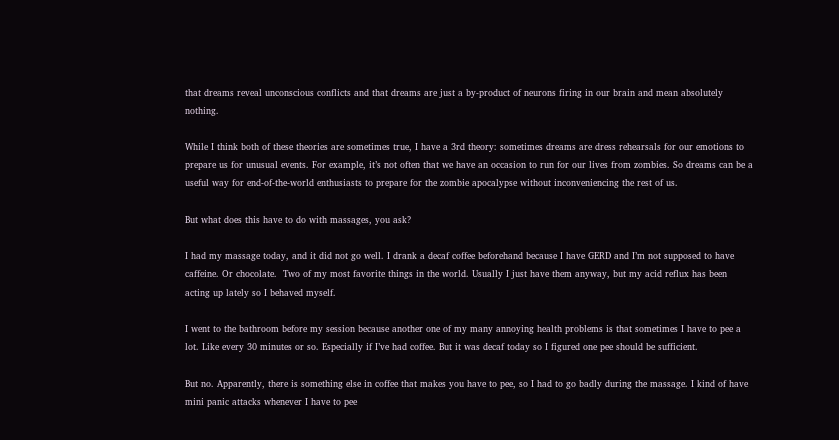that dreams reveal unconscious conflicts and that dreams are just a by-product of neurons firing in our brain and mean absolutely nothing.

While I think both of these theories are sometimes true, I have a 3rd theory: sometimes dreams are dress rehearsals for our emotions to prepare us for unusual events. For example, it’s not often that we have an occasion to run for our lives from zombies. So dreams can be a useful way for end-of-the-world enthusiasts to prepare for the zombie apocalypse without inconveniencing the rest of us.

But what does this have to do with massages, you ask?

I had my massage today, and it did not go well. I drank a decaf coffee beforehand because I have GERD and I’m not supposed to have caffeine. Or chocolate.  Two of my most favorite things in the world. Usually I just have them anyway, but my acid reflux has been acting up lately so I behaved myself.

I went to the bathroom before my session because another one of my many annoying health problems is that sometimes I have to pee a lot. Like every 30 minutes or so. Especially if I’ve had coffee. But it was decaf today so I figured one pee should be sufficient.

But no. Apparently, there is something else in coffee that makes you have to pee, so I had to go badly during the massage. I kind of have mini panic attacks whenever I have to pee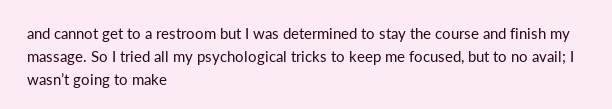and cannot get to a restroom but I was determined to stay the course and finish my massage. So I tried all my psychological tricks to keep me focused, but to no avail; I wasn’t going to make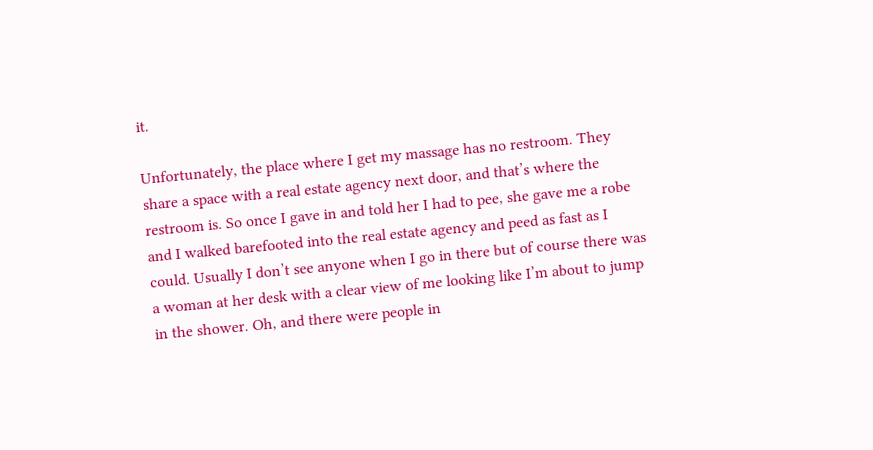it.

Unfortunately, the place where I get my massage has no restroom. They share a space with a real estate agency next door, and that’s where the restroom is. So once I gave in and told her I had to pee, she gave me a robe and I walked barefooted into the real estate agency and peed as fast as I could. Usually I don’t see anyone when I go in there but of course there was a woman at her desk with a clear view of me looking like I’m about to jump in the shower. Oh, and there were people in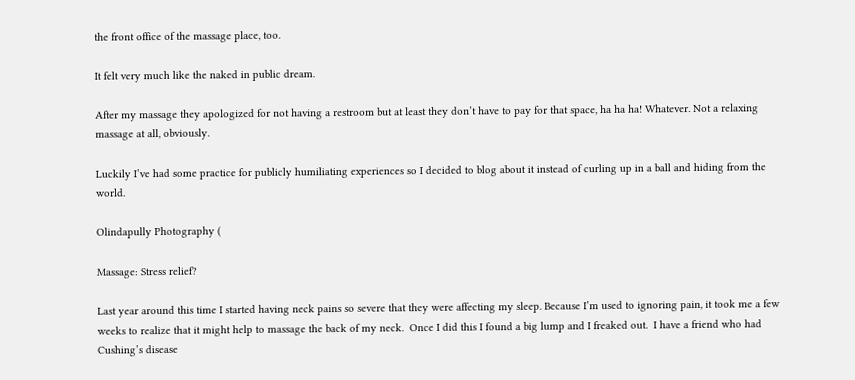the front office of the massage place, too.

It felt very much like the naked in public dream.

After my massage they apologized for not having a restroom but at least they don’t have to pay for that space, ha ha ha! Whatever. Not a relaxing massage at all, obviously.

Luckily I’ve had some practice for publicly humiliating experiences so I decided to blog about it instead of curling up in a ball and hiding from the world.

Olindapully Photography (

Massage: Stress relief?

Last year around this time I started having neck pains so severe that they were affecting my sleep. Because I’m used to ignoring pain, it took me a few weeks to realize that it might help to massage the back of my neck.  Once I did this I found a big lump and I freaked out.  I have a friend who had Cushing’s disease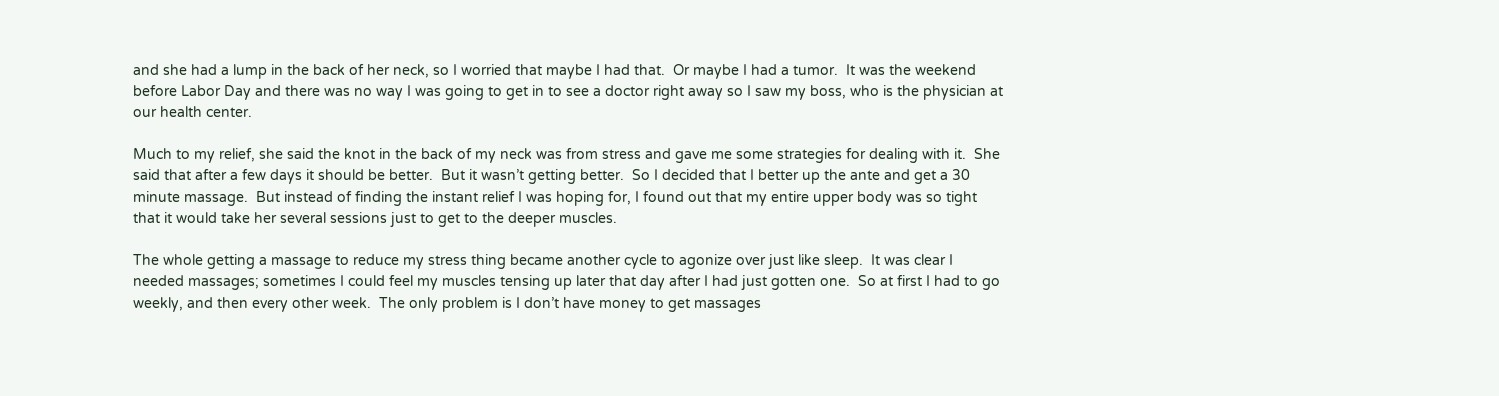and she had a lump in the back of her neck, so I worried that maybe I had that.  Or maybe I had a tumor.  It was the weekend before Labor Day and there was no way I was going to get in to see a doctor right away so I saw my boss, who is the physician at our health center.

Much to my relief, she said the knot in the back of my neck was from stress and gave me some strategies for dealing with it.  She said that after a few days it should be better.  But it wasn’t getting better.  So I decided that I better up the ante and get a 30 minute massage.  But instead of finding the instant relief I was hoping for, I found out that my entire upper body was so tight that it would take her several sessions just to get to the deeper muscles.

The whole getting a massage to reduce my stress thing became another cycle to agonize over just like sleep.  It was clear I needed massages; sometimes I could feel my muscles tensing up later that day after I had just gotten one.  So at first I had to go weekly, and then every other week.  The only problem is I don’t have money to get massages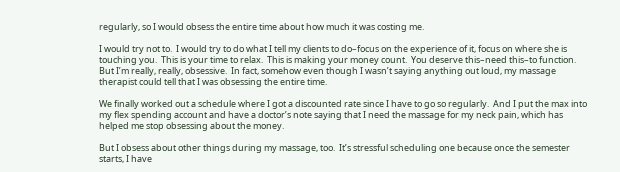regularly, so I would obsess the entire time about how much it was costing me.

I would try not to.  I would try to do what I tell my clients to do–focus on the experience of it, focus on where she is touching you.  This is your time to relax.  This is making your money count.  You deserve this–need this–to function.  But I’m really, really, obsessive.  In fact, somehow even though I wasn’t saying anything out loud, my massage therapist could tell that I was obsessing the entire time.

We finally worked out a schedule where I got a discounted rate since I have to go so regularly.  And I put the max into my flex spending account and have a doctor’s note saying that I need the massage for my neck pain, which has helped me stop obsessing about the money.

But I obsess about other things during my massage, too.  It’s stressful scheduling one because once the semester starts, I have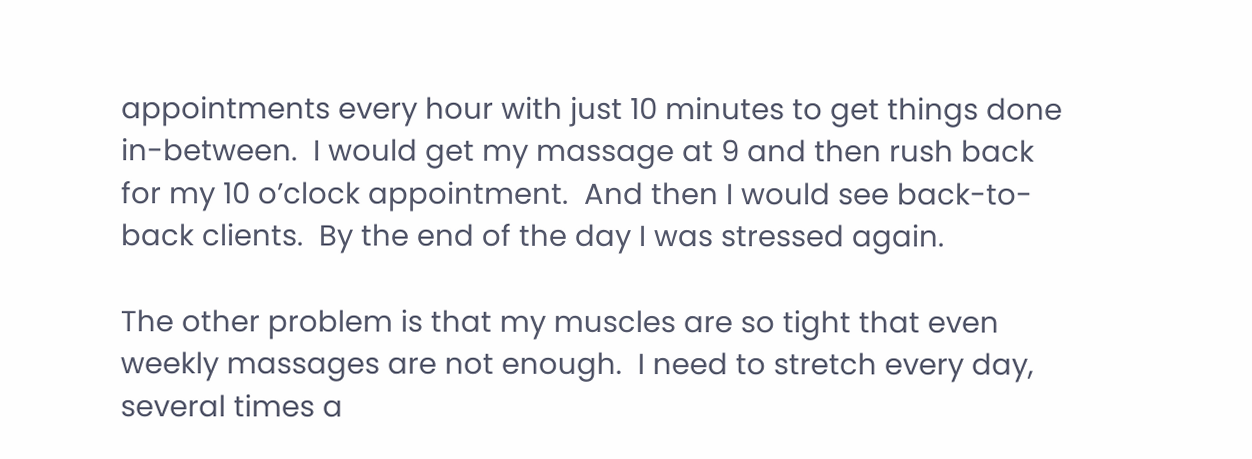appointments every hour with just 10 minutes to get things done in-between.  I would get my massage at 9 and then rush back for my 10 o’clock appointment.  And then I would see back-to-back clients.  By the end of the day I was stressed again.

The other problem is that my muscles are so tight that even weekly massages are not enough.  I need to stretch every day, several times a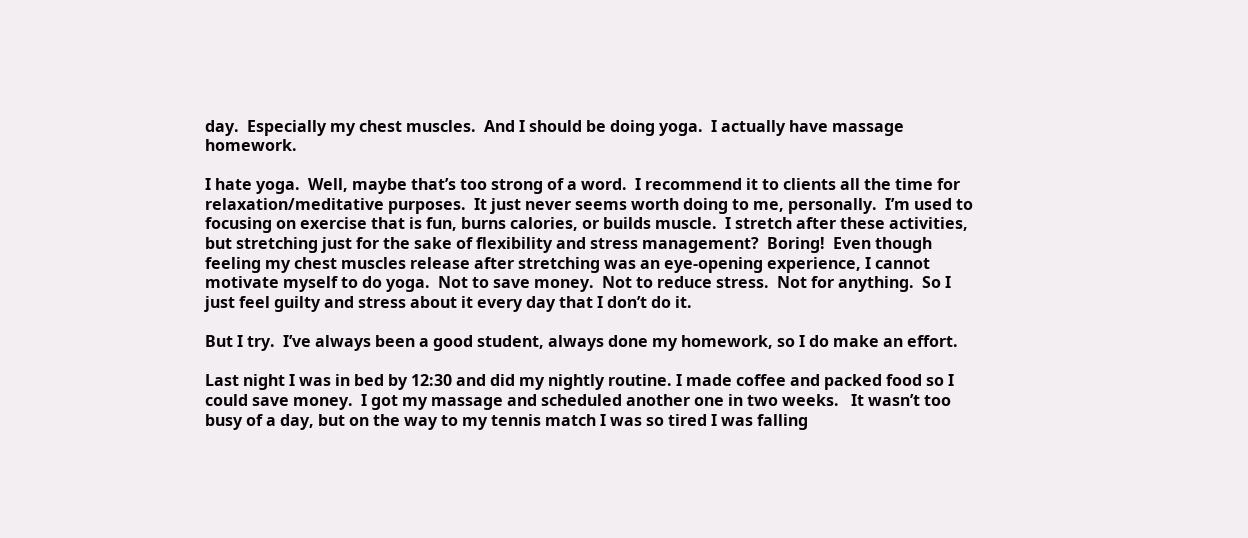day.  Especially my chest muscles.  And I should be doing yoga.  I actually have massage homework.

I hate yoga.  Well, maybe that’s too strong of a word.  I recommend it to clients all the time for relaxation/meditative purposes.  It just never seems worth doing to me, personally.  I’m used to focusing on exercise that is fun, burns calories, or builds muscle.  I stretch after these activities, but stretching just for the sake of flexibility and stress management?  Boring!  Even though feeling my chest muscles release after stretching was an eye-opening experience, I cannot motivate myself to do yoga.  Not to save money.  Not to reduce stress.  Not for anything.  So I just feel guilty and stress about it every day that I don’t do it.

But I try.  I’ve always been a good student, always done my homework, so I do make an effort.

Last night I was in bed by 12:30 and did my nightly routine. I made coffee and packed food so I could save money.  I got my massage and scheduled another one in two weeks.   It wasn’t too busy of a day, but on the way to my tennis match I was so tired I was falling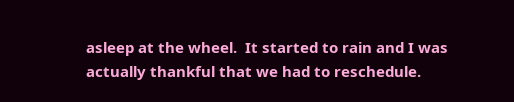asleep at the wheel.  It started to rain and I was actually thankful that we had to reschedule.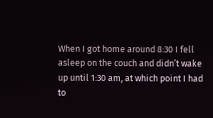When I got home around 8:30 I fell asleep on the couch and didn’t wake up until 1:30 am, at which point I had to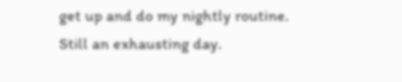get up and do my nightly routine.  Still an exhausting day.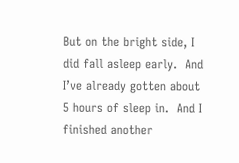But on the bright side, I did fall asleep early.  And I’ve already gotten about 5 hours of sleep in.  And I finished another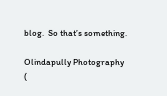blog.  So that’s something.

Olindapully Photography (